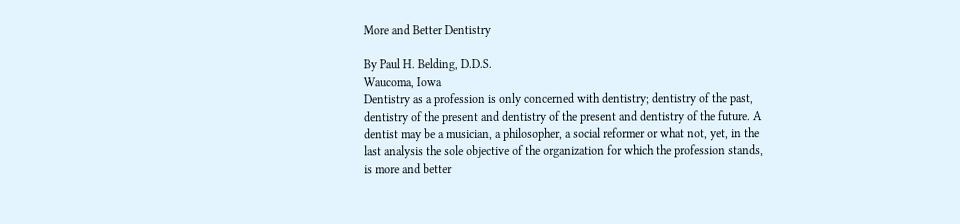More and Better Dentistry

By Paul H. Belding, D.D.S.
Waucoma, Iowa
Dentistry as a profession is only concerned with dentistry; dentistry of the past, dentistry of the present and dentistry of the present and dentistry of the future. A dentist may be a musician, a philosopher, a social reformer or what not, yet, in the last analysis the sole objective of the organization for which the profession stands, is more and better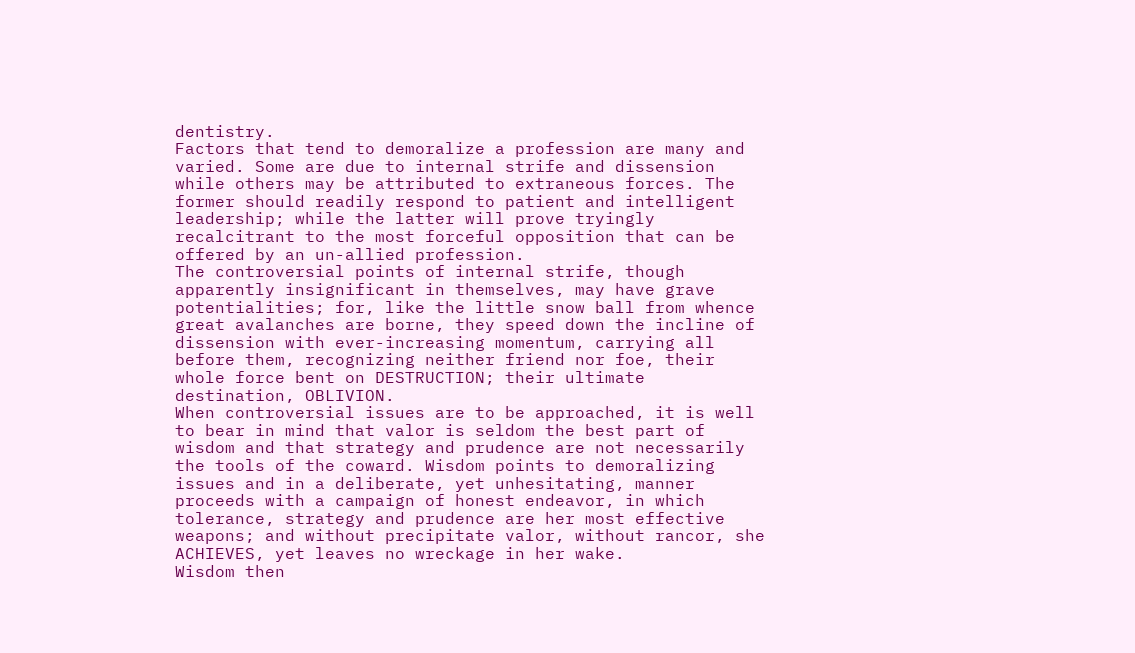dentistry.
Factors that tend to demoralize a profession are many and varied. Some are due to internal strife and dissension while others may be attributed to extraneous forces. The former should readily respond to patient and intelligent leadership; while the latter will prove tryingly recalcitrant to the most forceful opposition that can be offered by an un-allied profession.
The controversial points of internal strife, though apparently insignificant in themselves, may have grave potentialities; for, like the little snow ball from whence great avalanches are borne, they speed down the incline of dissension with ever-increasing momentum, carrying all before them, recognizing neither friend nor foe, their whole force bent on DESTRUCTION; their ultimate destination, OBLIVION.
When controversial issues are to be approached, it is well to bear in mind that valor is seldom the best part of wisdom and that strategy and prudence are not necessarily the tools of the coward. Wisdom points to demoralizing issues and in a deliberate, yet unhesitating, manner proceeds with a campaign of honest endeavor, in which tolerance, strategy and prudence are her most effective weapons; and without precipitate valor, without rancor, she ACHIEVES, yet leaves no wreckage in her wake.
Wisdom then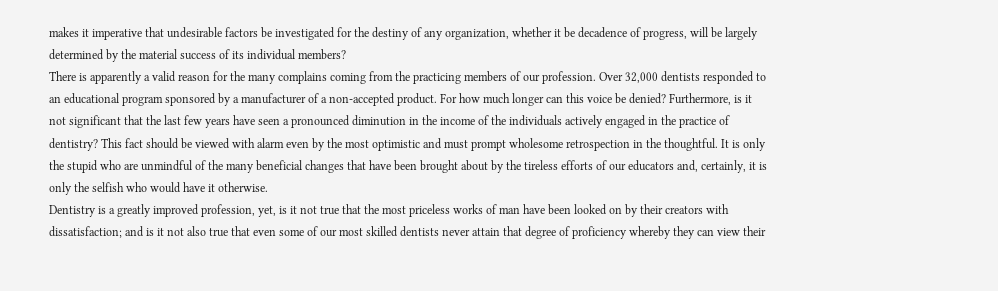makes it imperative that undesirable factors be investigated for the destiny of any organization, whether it be decadence of progress, will be largely determined by the material success of its individual members?
There is apparently a valid reason for the many complains coming from the practicing members of our profession. Over 32,000 dentists responded to an educational program sponsored by a manufacturer of a non-accepted product. For how much longer can this voice be denied? Furthermore, is it not significant that the last few years have seen a pronounced diminution in the income of the individuals actively engaged in the practice of dentistry? This fact should be viewed with alarm even by the most optimistic and must prompt wholesome retrospection in the thoughtful. It is only the stupid who are unmindful of the many beneficial changes that have been brought about by the tireless efforts of our educators and, certainly, it is only the selfish who would have it otherwise.
Dentistry is a greatly improved profession, yet, is it not true that the most priceless works of man have been looked on by their creators with dissatisfaction; and is it not also true that even some of our most skilled dentists never attain that degree of proficiency whereby they can view their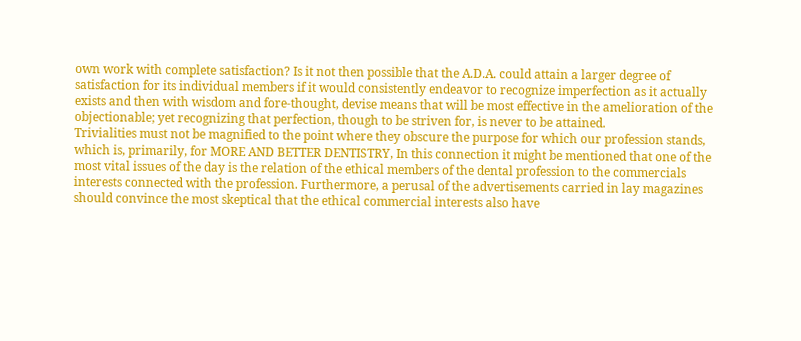own work with complete satisfaction? Is it not then possible that the A.D.A. could attain a larger degree of satisfaction for its individual members if it would consistently endeavor to recognize imperfection as it actually exists and then with wisdom and fore-thought, devise means that will be most effective in the amelioration of the objectionable; yet recognizing that perfection, though to be striven for, is never to be attained.
Trivialities must not be magnified to the point where they obscure the purpose for which our profession stands, which is, primarily, for MORE AND BETTER DENTISTRY, In this connection it might be mentioned that one of the most vital issues of the day is the relation of the ethical members of the dental profession to the commercials interests connected with the profession. Furthermore, a perusal of the advertisements carried in lay magazines should convince the most skeptical that the ethical commercial interests also have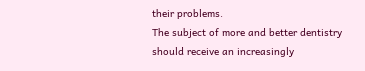their problems.
The subject of more and better dentistry should receive an increasingly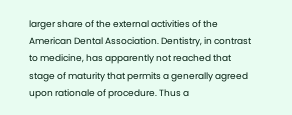larger share of the external activities of the American Dental Association. Dentistry, in contrast to medicine, has apparently not reached that stage of maturity that permits a generally agreed upon rationale of procedure. Thus a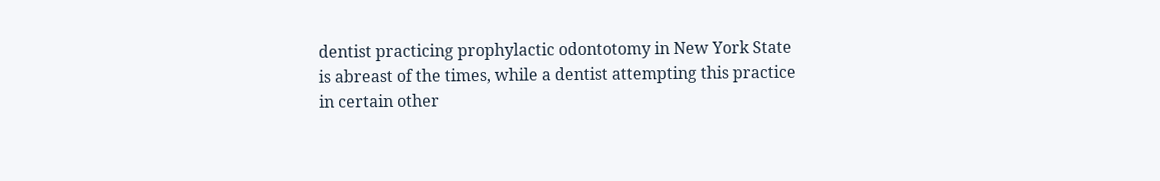dentist practicing prophylactic odontotomy in New York State is abreast of the times, while a dentist attempting this practice in certain other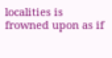localities is frowned upon as if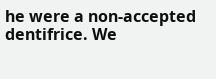he were a non-accepted dentifrice. We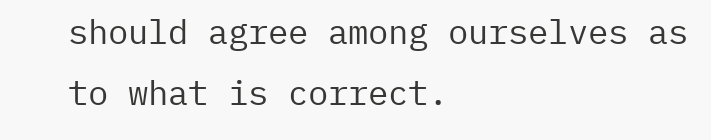should agree among ourselves as to what is correct.